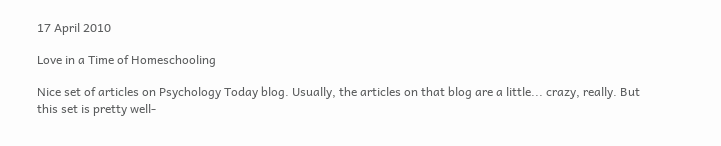17 April 2010

Love in a Time of Homeschooling

Nice set of articles on Psychology Today blog. Usually, the articles on that blog are a little... crazy, really. But this set is pretty well-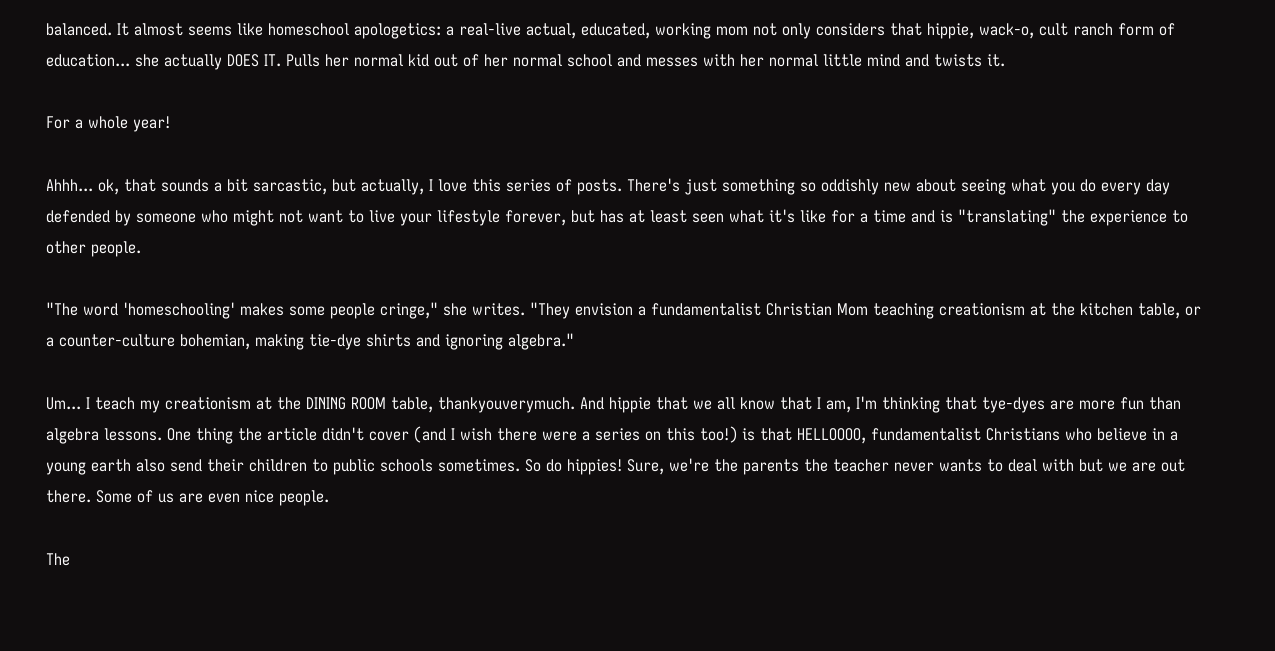balanced. It almost seems like homeschool apologetics: a real-live actual, educated, working mom not only considers that hippie, wack-o, cult ranch form of education... she actually DOES IT. Pulls her normal kid out of her normal school and messes with her normal little mind and twists it.

For a whole year!

Ahhh... ok, that sounds a bit sarcastic, but actually, I love this series of posts. There's just something so oddishly new about seeing what you do every day defended by someone who might not want to live your lifestyle forever, but has at least seen what it's like for a time and is "translating" the experience to other people.

"The word 'homeschooling' makes some people cringe," she writes. "They envision a fundamentalist Christian Mom teaching creationism at the kitchen table, or a counter-culture bohemian, making tie-dye shirts and ignoring algebra."

Um... I teach my creationism at the DINING ROOM table, thankyouverymuch. And hippie that we all know that I am, I'm thinking that tye-dyes are more fun than algebra lessons. One thing the article didn't cover (and I wish there were a series on this too!) is that HELLOOOO, fundamentalist Christians who believe in a young earth also send their children to public schools sometimes. So do hippies! Sure, we're the parents the teacher never wants to deal with but we are out there. Some of us are even nice people.

The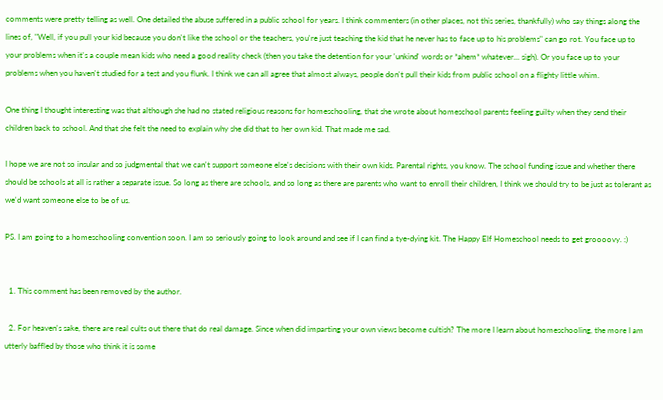comments were pretty telling as well. One detailed the abuse suffered in a public school for years. I think commenters (in other places, not this series, thankfully) who say things along the lines of, "Well, if you pull your kid because you don't like the school or the teachers, you're just teaching the kid that he never has to face up to his problems" can go rot. You face up to your problems when it's a couple mean kids who need a good reality check (then you take the detention for your 'unkind' words or *ahem* whatever... sigh). Or you face up to your problems when you haven't studied for a test and you flunk. I think we can all agree that almost always, people don't pull their kids from public school on a flighty little whim.

One thing I thought interesting was that although she had no stated religious reasons for homeschooling, that she wrote about homeschool parents feeling guilty when they send their children back to school. And that she felt the need to explain why she did that to her own kid. That made me sad.

I hope we are not so insular and so judgmental that we can't support someone else's decisions with their own kids. Parental rights, you know. The school funding issue and whether there should be schools at all is rather a separate issue. So long as there are schools, and so long as there are parents who want to enroll their children, I think we should try to be just as tolerant as we'd want someone else to be of us.

PS. I am going to a homeschooling convention soon. I am so seriously going to look around and see if I can find a tye-dying kit. The Happy Elf Homeschool needs to get groooovy. :)


  1. This comment has been removed by the author.

  2. For heaven's sake, there are real cults out there that do real damage. Since when did imparting your own views become cultish? The more I learn about homeschooling, the more I am utterly baffled by those who think it is some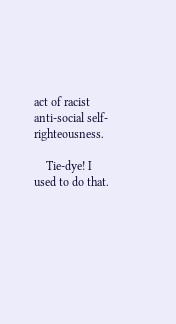act of racist anti-social self-righteousness.

    Tie-dye! I used to do that.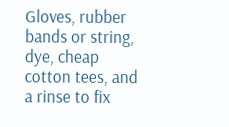Gloves, rubber bands or string, dye, cheap cotton tees, and a rinse to fix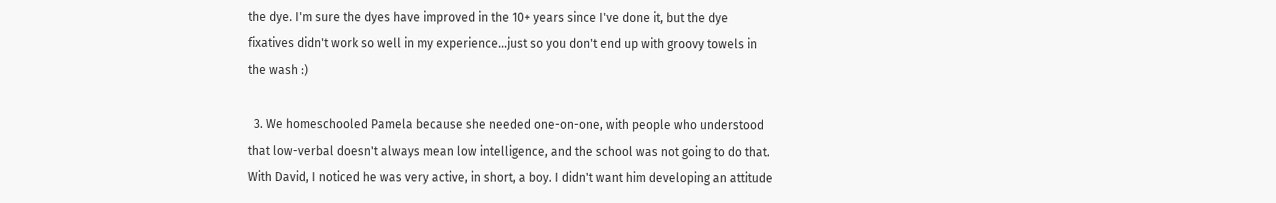the dye. I'm sure the dyes have improved in the 10+ years since I've done it, but the dye fixatives didn't work so well in my experience...just so you don't end up with groovy towels in the wash :)

  3. We homeschooled Pamela because she needed one-on-one, with people who understood that low-verbal doesn't always mean low intelligence, and the school was not going to do that. With David, I noticed he was very active, in short, a boy. I didn't want him developing an attitude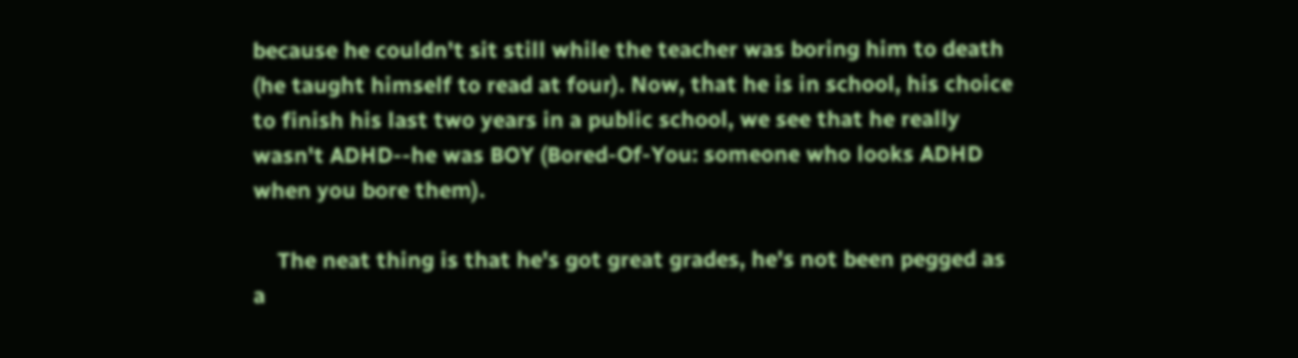because he couldn't sit still while the teacher was boring him to death (he taught himself to read at four). Now, that he is in school, his choice to finish his last two years in a public school, we see that he really wasn't ADHD--he was BOY (Bored-Of-You: someone who looks ADHD when you bore them).

    The neat thing is that he's got great grades, he's not been pegged as a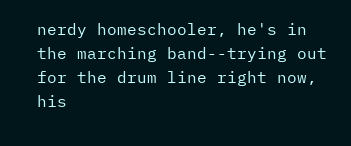nerdy homeschooler, he's in the marching band--trying out for the drum line right now, his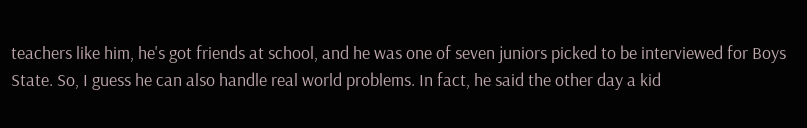teachers like him, he's got friends at school, and he was one of seven juniors picked to be interviewed for Boys State. So, I guess he can also handle real world problems. In fact, he said the other day a kid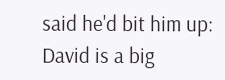said he'd bit him up: David is a big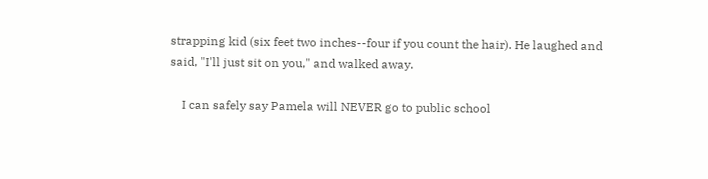strapping kid (six feet two inches--four if you count the hair). He laughed and said, "I'll just sit on you," and walked away.

    I can safely say Pamela will NEVER go to public school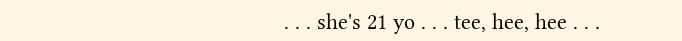. . . she's 21 yo . . . tee, hee, hee . . .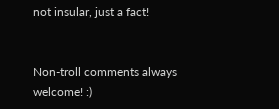not insular, just a fact!


Non-troll comments always welcome! :)